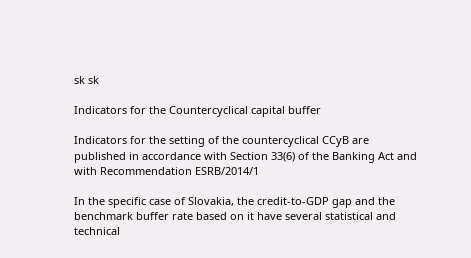sk sk

Indicators for the Countercyclical capital buffer

Indicators for the setting of the countercyclical CCyB are published in accordance with Section 33(6) of the Banking Act and with Recommendation ESRB/2014/1

In the specific case of Slovakia, the credit-to-GDP gap and the benchmark buffer rate based on it have several statistical and technical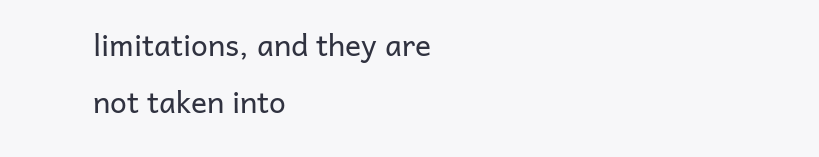limitations, and they are not taken into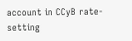account in CCyB rate-setting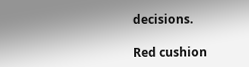decisions.

Red cushion